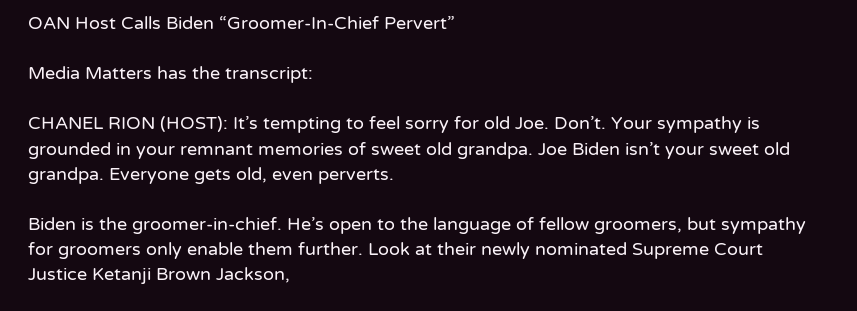OAN Host Calls Biden “Groomer-In-Chief Pervert”

Media Matters has the transcript:

CHANEL RION (HOST): It’s tempting to feel sorry for old Joe. Don’t. Your sympathy is grounded in your remnant memories of sweet old grandpa. Joe Biden isn’t your sweet old grandpa. Everyone gets old, even perverts.

Biden is the groomer-in-chief. He’s open to the language of fellow groomers, but sympathy for groomers only enable them further. Look at their newly nominated Supreme Court Justice Ketanji Brown Jackson,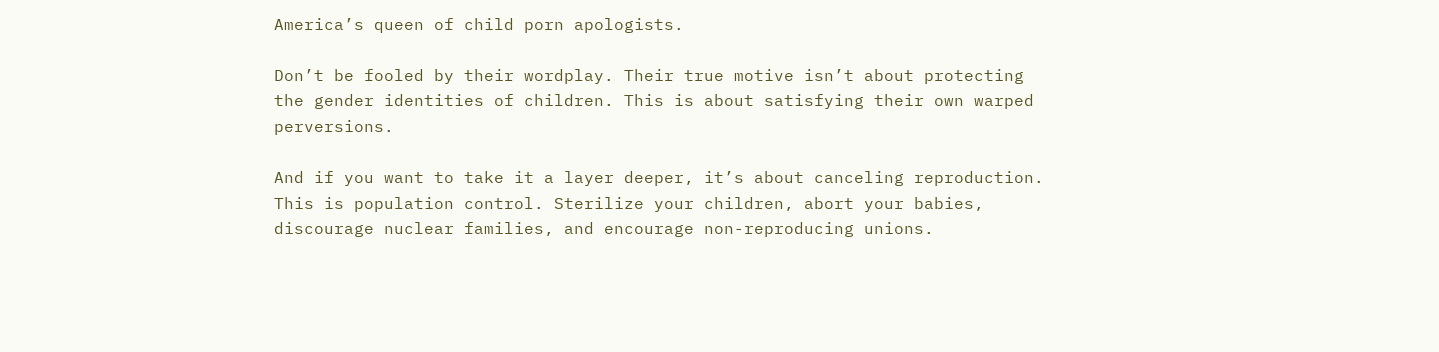America’s queen of child porn apologists.

Don’t be fooled by their wordplay. Their true motive isn’t about protecting the gender identities of children. This is about satisfying their own warped perversions.

And if you want to take it a layer deeper, it’s about canceling reproduction. This is population control. Sterilize your children, abort your babies, discourage nuclear families, and encourage non-reproducing unions.